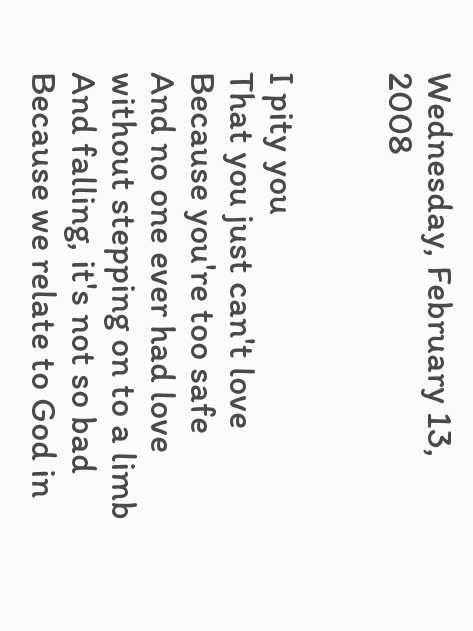Wednesday, February 13, 2008


I pity you
That you just can't love
Because you're too safe
And no one ever had love without stepping on to a limb
And falling, it's not so bad
Because we relate to God in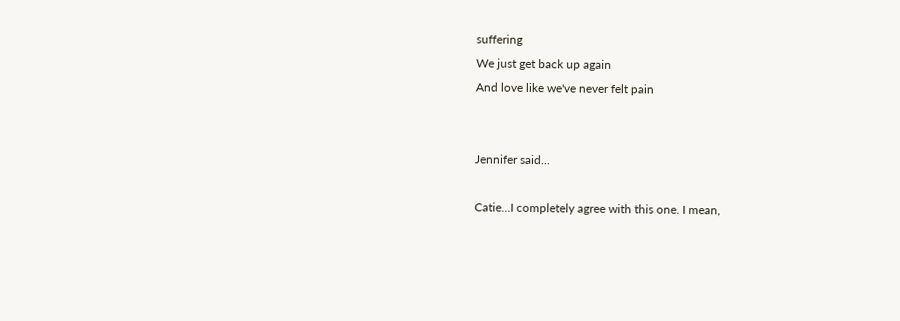suffering
We just get back up again
And love like we've never felt pain


Jennifer said...

Catie...I completely agree with this one. I mean,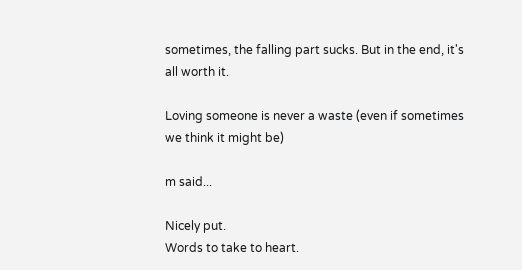sometimes, the falling part sucks. But in the end, it's all worth it.

Loving someone is never a waste (even if sometimes we think it might be)

m said...

Nicely put.
Words to take to heart.